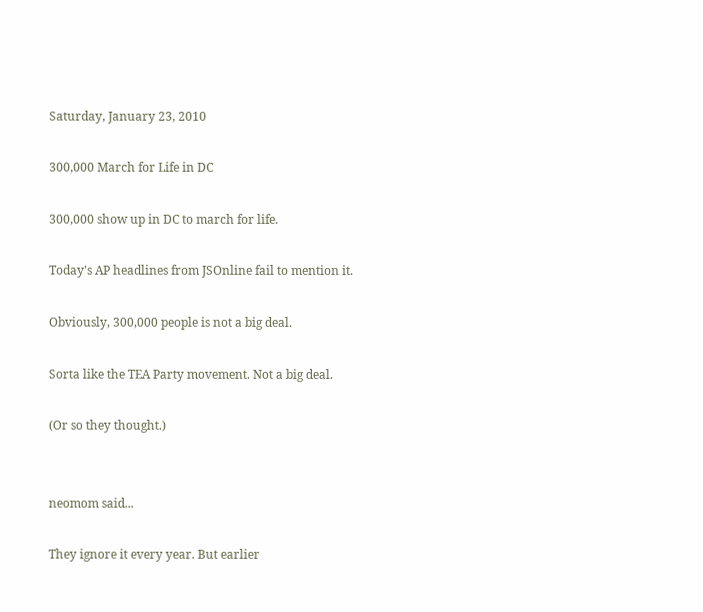Saturday, January 23, 2010

300,000 March for Life in DC

300,000 show up in DC to march for life.

Today's AP headlines from JSOnline fail to mention it.

Obviously, 300,000 people is not a big deal.

Sorta like the TEA Party movement. Not a big deal.

(Or so they thought.)


neomom said...

They ignore it every year. But earlier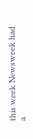this week Newsweek had a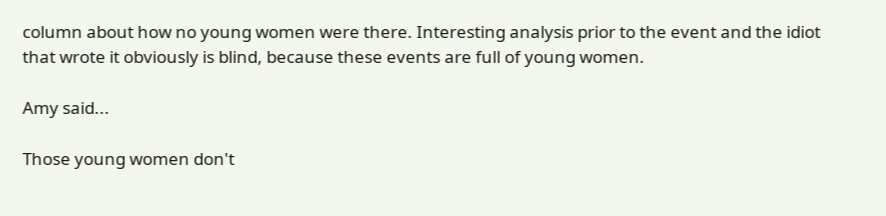column about how no young women were there. Interesting analysis prior to the event and the idiot that wrote it obviously is blind, because these events are full of young women.

Amy said...

Those young women don't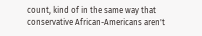count, kind of in the same way that conservative African-Americans aren't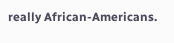really African-Americans.